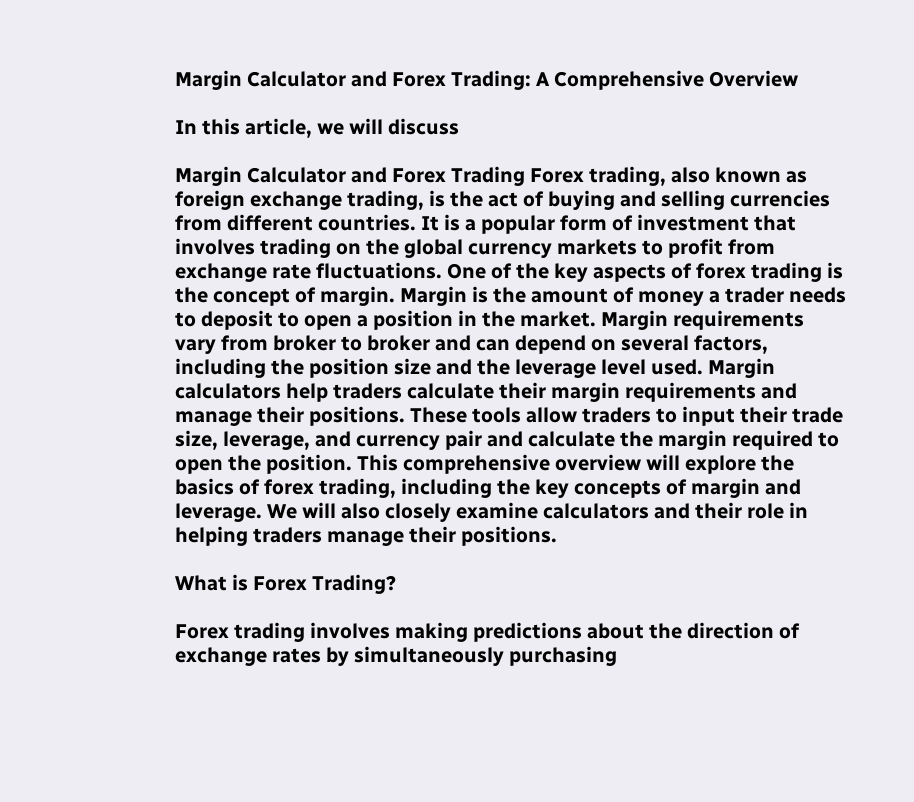Margin Calculator and Forex Trading: A Comprehensive Overview

In this article, we will discuss

Margin Calculator and Forex Trading Forex trading, also known as foreign exchange trading, is the act of buying and selling currencies from different countries. It is a popular form of investment that involves trading on the global currency markets to profit from exchange rate fluctuations. One of the key aspects of forex trading is the concept of margin. Margin is the amount of money a trader needs to deposit to open a position in the market. Margin requirements vary from broker to broker and can depend on several factors, including the position size and the leverage level used. Margin calculators help traders calculate their margin requirements and manage their positions. These tools allow traders to input their trade size, leverage, and currency pair and calculate the margin required to open the position. This comprehensive overview will explore the basics of forex trading, including the key concepts of margin and leverage. We will also closely examine calculators and their role in helping traders manage their positions.

What is Forex Trading?

Forex trading involves making predictions about the direction of exchange rates by simultaneously purchasing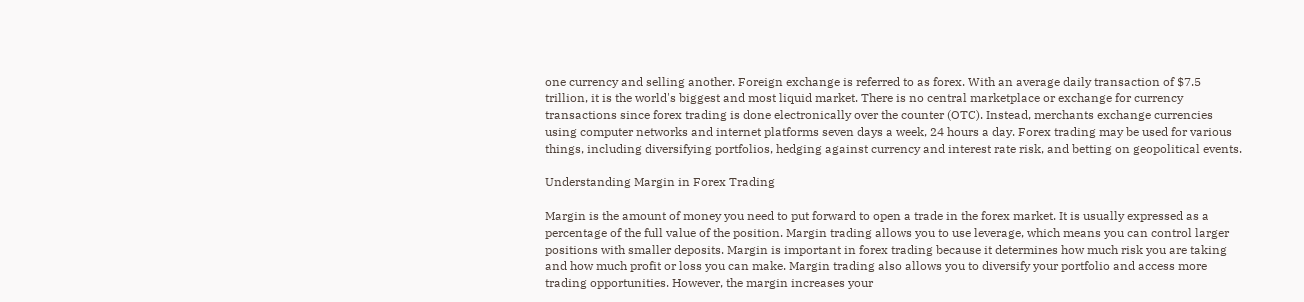one currency and selling another. Foreign exchange is referred to as forex. With an average daily transaction of $7.5 trillion, it is the world's biggest and most liquid market. There is no central marketplace or exchange for currency transactions since forex trading is done electronically over the counter (OTC). Instead, merchants exchange currencies using computer networks and internet platforms seven days a week, 24 hours a day. Forex trading may be used for various things, including diversifying portfolios, hedging against currency and interest rate risk, and betting on geopolitical events.

Understanding Margin in Forex Trading

Margin is the amount of money you need to put forward to open a trade in the forex market. It is usually expressed as a percentage of the full value of the position. Margin trading allows you to use leverage, which means you can control larger positions with smaller deposits. Margin is important in forex trading because it determines how much risk you are taking and how much profit or loss you can make. Margin trading also allows you to diversify your portfolio and access more trading opportunities. However, the margin increases your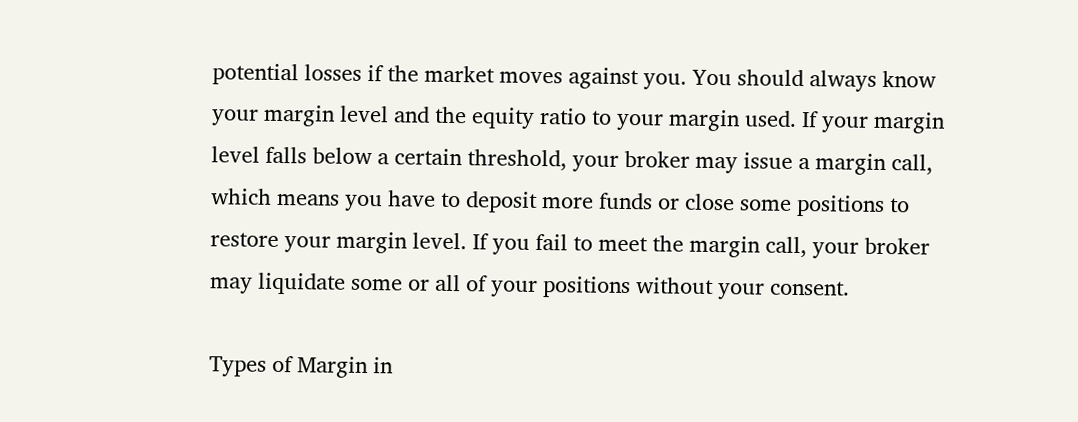potential losses if the market moves against you. You should always know your margin level and the equity ratio to your margin used. If your margin level falls below a certain threshold, your broker may issue a margin call, which means you have to deposit more funds or close some positions to restore your margin level. If you fail to meet the margin call, your broker may liquidate some or all of your positions without your consent.

Types of Margin in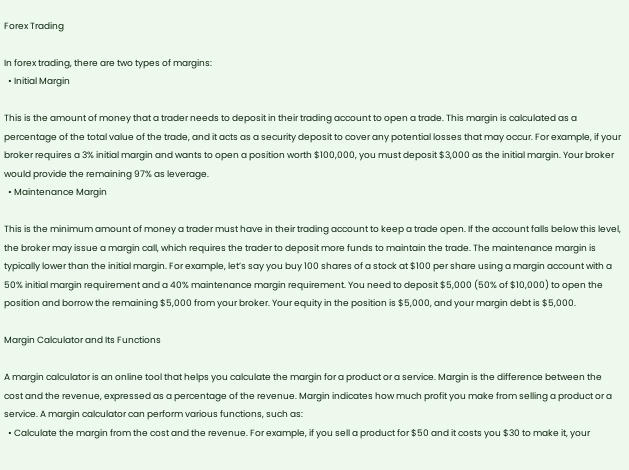Forex Trading

In forex trading, there are two types of margins:
  • Initial Margin

This is the amount of money that a trader needs to deposit in their trading account to open a trade. This margin is calculated as a percentage of the total value of the trade, and it acts as a security deposit to cover any potential losses that may occur. For example, if your broker requires a 3% initial margin and wants to open a position worth $100,000, you must deposit $3,000 as the initial margin. Your broker would provide the remaining 97% as leverage.
  • Maintenance Margin

This is the minimum amount of money a trader must have in their trading account to keep a trade open. If the account falls below this level, the broker may issue a margin call, which requires the trader to deposit more funds to maintain the trade. The maintenance margin is typically lower than the initial margin. For example, let’s say you buy 100 shares of a stock at $100 per share using a margin account with a 50% initial margin requirement and a 40% maintenance margin requirement. You need to deposit $5,000 (50% of $10,000) to open the position and borrow the remaining $5,000 from your broker. Your equity in the position is $5,000, and your margin debt is $5,000.

Margin Calculator and Its Functions

A margin calculator is an online tool that helps you calculate the margin for a product or a service. Margin is the difference between the cost and the revenue, expressed as a percentage of the revenue. Margin indicates how much profit you make from selling a product or a service. A margin calculator can perform various functions, such as:
  • Calculate the margin from the cost and the revenue. For example, if you sell a product for $50 and it costs you $30 to make it, your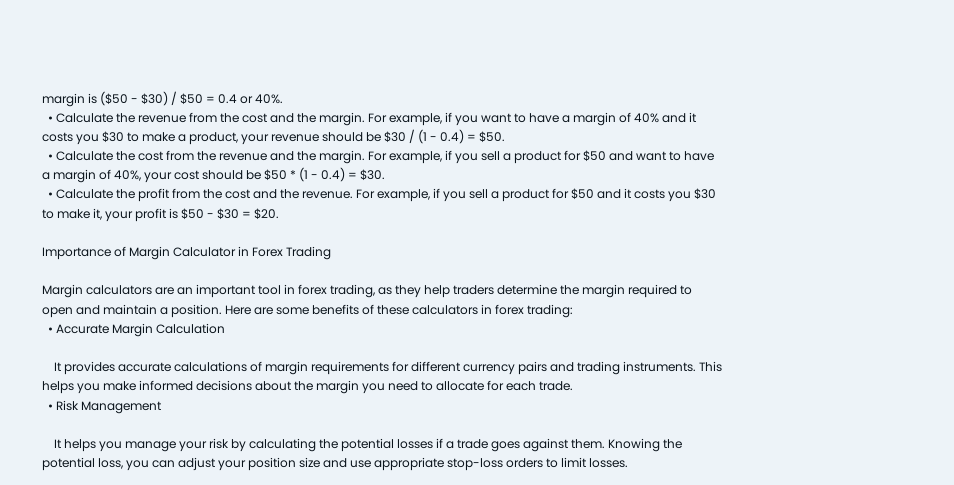margin is ($50 - $30) / $50 = 0.4 or 40%.
  • Calculate the revenue from the cost and the margin. For example, if you want to have a margin of 40% and it costs you $30 to make a product, your revenue should be $30 / (1 - 0.4) = $50.
  • Calculate the cost from the revenue and the margin. For example, if you sell a product for $50 and want to have a margin of 40%, your cost should be $50 * (1 - 0.4) = $30.
  • Calculate the profit from the cost and the revenue. For example, if you sell a product for $50 and it costs you $30 to make it, your profit is $50 - $30 = $20.

Importance of Margin Calculator in Forex Trading

Margin calculators are an important tool in forex trading, as they help traders determine the margin required to open and maintain a position. Here are some benefits of these calculators in forex trading:
  • Accurate Margin Calculation

    It provides accurate calculations of margin requirements for different currency pairs and trading instruments. This helps you make informed decisions about the margin you need to allocate for each trade.
  • Risk Management

    It helps you manage your risk by calculating the potential losses if a trade goes against them. Knowing the potential loss, you can adjust your position size and use appropriate stop-loss orders to limit losses.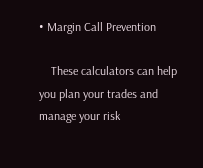• Margin Call Prevention

    These calculators can help you plan your trades and manage your risk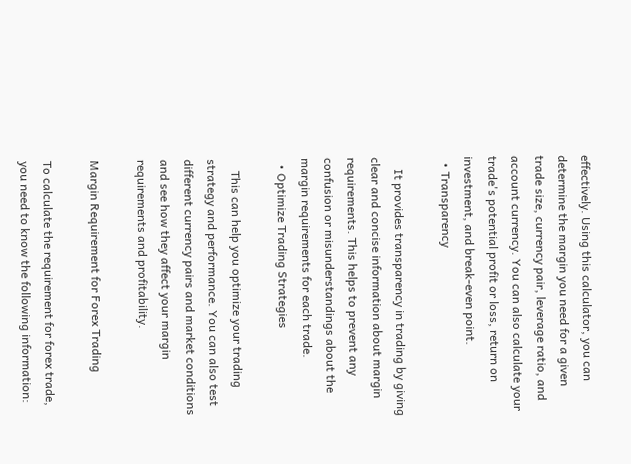effectively. Using this calculator, you can determine the margin you need for a given trade size, currency pair, leverage ratio, and account currency. You can also calculate your trade's potential profit or loss, return on investment, and break-even point.
  • Transparency

    It provides transparency in trading by giving clear and concise information about margin requirements. This helps to prevent any confusion or misunderstandings about the margin requirements for each trade.
  • Optimize Trading Strategies

    This can help you optimize your trading strategy and performance. You can also test different currency pairs and market conditions and see how they affect your margin requirements and profitability.

Margin Requirement for Forex Trading

To calculate the requirement for forex trade, you need to know the following information: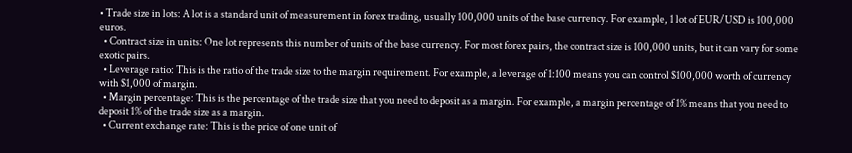• Trade size in lots: A lot is a standard unit of measurement in forex trading, usually 100,000 units of the base currency. For example, 1 lot of EUR/USD is 100,000 euros.
  • Contract size in units: One lot represents this number of units of the base currency. For most forex pairs, the contract size is 100,000 units, but it can vary for some exotic pairs.
  • Leverage ratio: This is the ratio of the trade size to the margin requirement. For example, a leverage of 1:100 means you can control $100,000 worth of currency with $1,000 of margin.
  • Margin percentage: This is the percentage of the trade size that you need to deposit as a margin. For example, a margin percentage of 1% means that you need to deposit 1% of the trade size as a margin.
  • Current exchange rate: This is the price of one unit of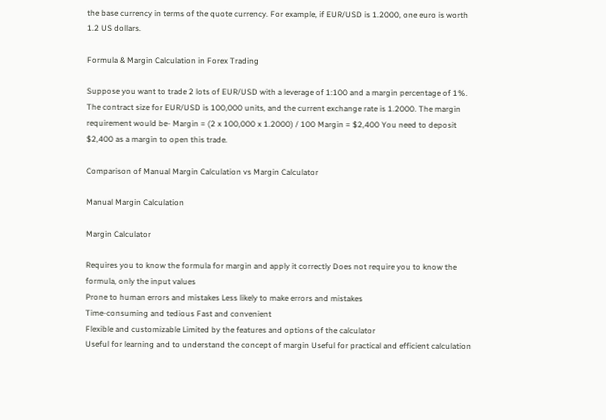the base currency in terms of the quote currency. For example, if EUR/USD is 1.2000, one euro is worth 1.2 US dollars.

Formula & Margin Calculation in Forex Trading

Suppose you want to trade 2 lots of EUR/USD with a leverage of 1:100 and a margin percentage of 1%. The contract size for EUR/USD is 100,000 units, and the current exchange rate is 1.2000. The margin requirement would be- Margin = (2 x 100,000 x 1.2000) / 100 Margin = $2,400 You need to deposit $2,400 as a margin to open this trade.

Comparison of Manual Margin Calculation vs Margin Calculator

Manual Margin Calculation

Margin Calculator

Requires you to know the formula for margin and apply it correctly Does not require you to know the formula, only the input values
Prone to human errors and mistakes Less likely to make errors and mistakes
Time-consuming and tedious Fast and convenient
Flexible and customizable Limited by the features and options of the calculator
Useful for learning and to understand the concept of margin Useful for practical and efficient calculation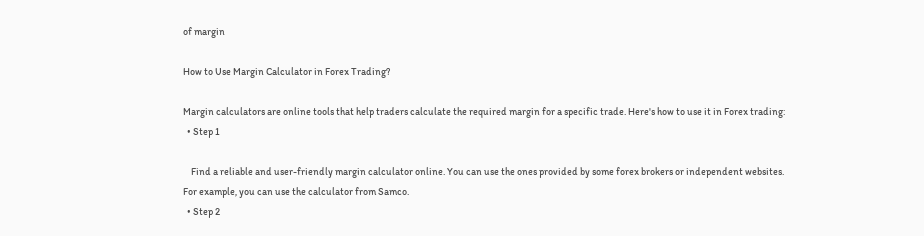of margin

How to Use Margin Calculator in Forex Trading?

Margin calculators are online tools that help traders calculate the required margin for a specific trade. Here's how to use it in Forex trading:
  • Step 1

    Find a reliable and user-friendly margin calculator online. You can use the ones provided by some forex brokers or independent websites. For example, you can use the calculator from Samco.
  • Step 2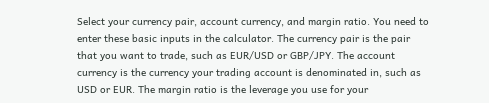Select your currency pair, account currency, and margin ratio. You need to enter these basic inputs in the calculator. The currency pair is the pair that you want to trade, such as EUR/USD or GBP/JPY. The account currency is the currency your trading account is denominated in, such as USD or EUR. The margin ratio is the leverage you use for your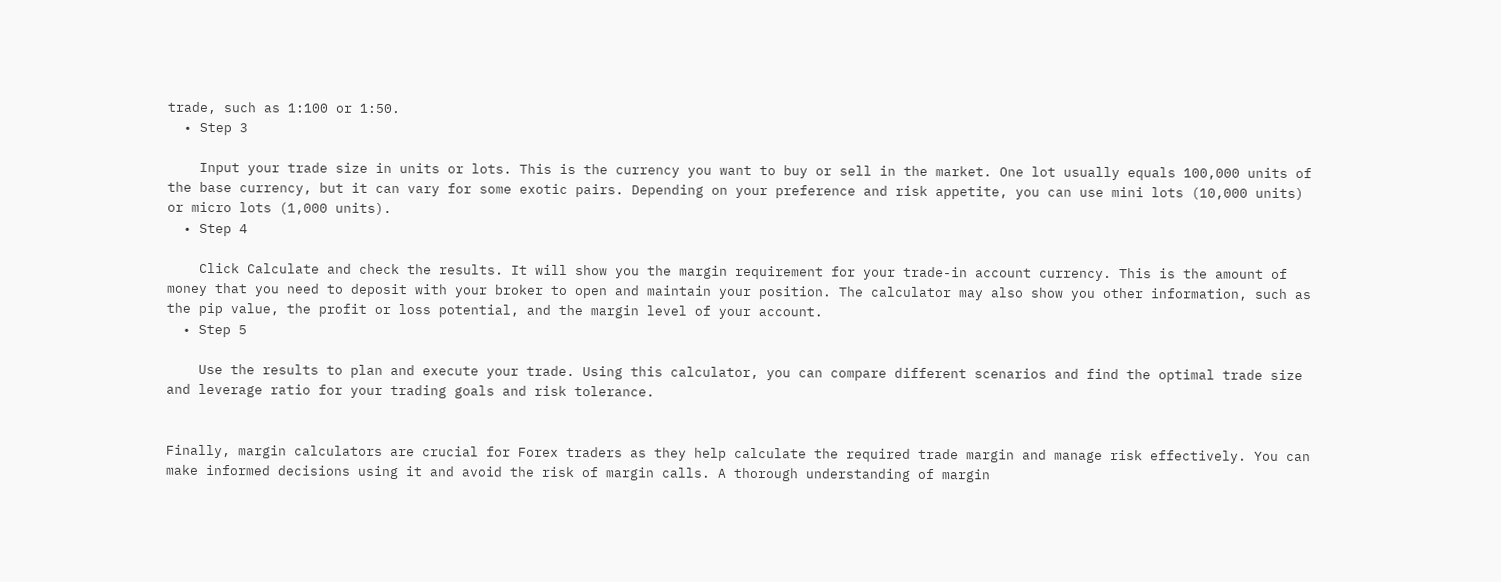trade, such as 1:100 or 1:50.
  • Step 3

    Input your trade size in units or lots. This is the currency you want to buy or sell in the market. One lot usually equals 100,000 units of the base currency, but it can vary for some exotic pairs. Depending on your preference and risk appetite, you can use mini lots (10,000 units) or micro lots (1,000 units).
  • Step 4

    Click Calculate and check the results. It will show you the margin requirement for your trade-in account currency. This is the amount of money that you need to deposit with your broker to open and maintain your position. The calculator may also show you other information, such as the pip value, the profit or loss potential, and the margin level of your account.
  • Step 5

    Use the results to plan and execute your trade. Using this calculator, you can compare different scenarios and find the optimal trade size and leverage ratio for your trading goals and risk tolerance.


Finally, margin calculators are crucial for Forex traders as they help calculate the required trade margin and manage risk effectively. You can make informed decisions using it and avoid the risk of margin calls. A thorough understanding of margin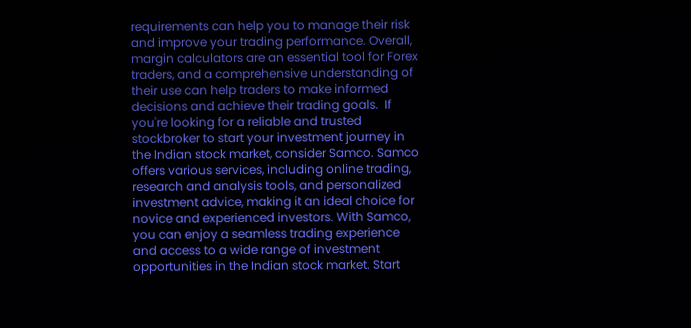requirements can help you to manage their risk and improve your trading performance. Overall, margin calculators are an essential tool for Forex traders, and a comprehensive understanding of their use can help traders to make informed decisions and achieve their trading goals.  If you're looking for a reliable and trusted stockbroker to start your investment journey in the Indian stock market, consider Samco. Samco offers various services, including online trading, research and analysis tools, and personalized investment advice, making it an ideal choice for novice and experienced investors. With Samco, you can enjoy a seamless trading experience and access to a wide range of investment opportunities in the Indian stock market. Start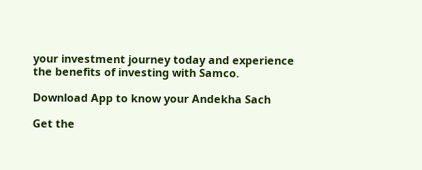your investment journey today and experience the benefits of investing with Samco.

Download App to know your Andekha Sach

Get the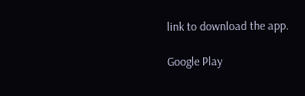link to download the app.

Google Play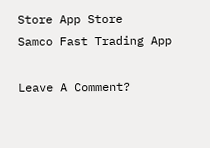Store App Store
Samco Fast Trading App

Leave A Comment?